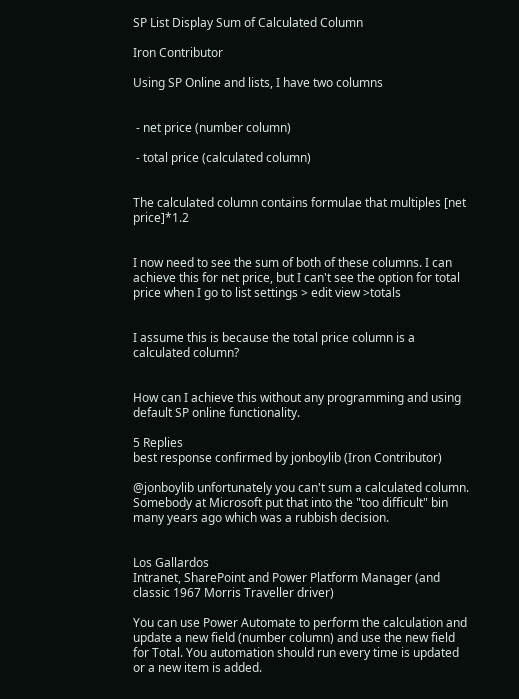SP List Display Sum of Calculated Column

Iron Contributor

Using SP Online and lists, I have two columns


 - net price (number column)

 - total price (calculated column)


The calculated column contains formulae that multiples [net price]*1.2


I now need to see the sum of both of these columns. I can achieve this for net price, but I can't see the option for total price when I go to list settings > edit view >totals


I assume this is because the total price column is a calculated column?


How can I achieve this without any programming and using default SP online functionality.

5 Replies
best response confirmed by jonboylib (Iron Contributor)

@jonboylib unfortunately you can't sum a calculated column. Somebody at Microsoft put that into the "too difficult" bin many years ago which was a rubbish decision.


Los Gallardos
Intranet, SharePoint and Power Platform Manager (and classic 1967 Morris Traveller driver)

You can use Power Automate to perform the calculation and update a new field (number column) and use the new field for Total. You automation should run every time is updated or a new item is added.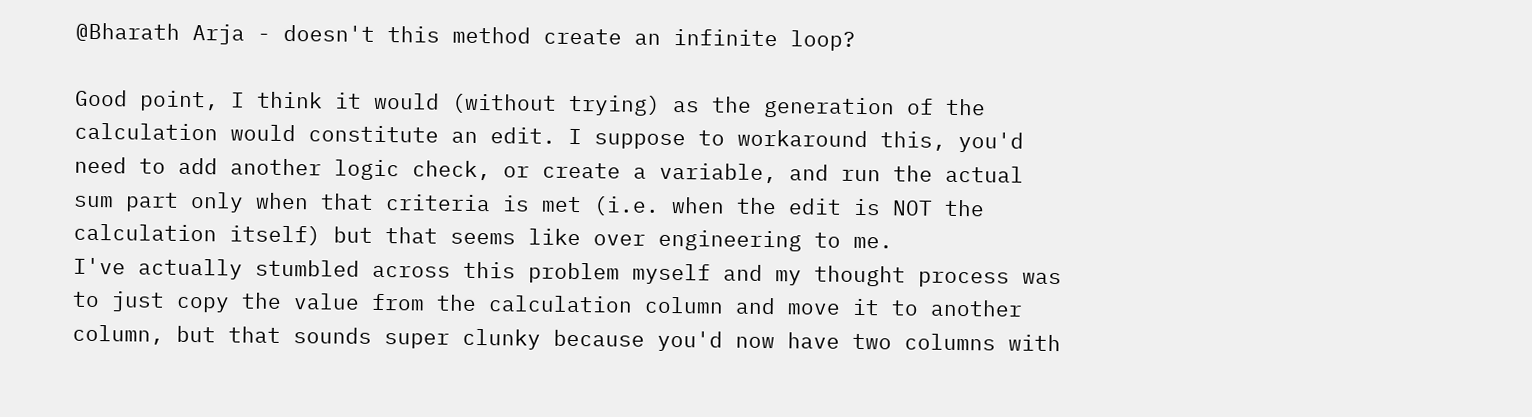@Bharath Arja - doesn't this method create an infinite loop?

Good point, I think it would (without trying) as the generation of the calculation would constitute an edit. I suppose to workaround this, you'd need to add another logic check, or create a variable, and run the actual sum part only when that criteria is met (i.e. when the edit is NOT the calculation itself) but that seems like over engineering to me.
I've actually stumbled across this problem myself and my thought process was to just copy the value from the calculation column and move it to another column, but that sounds super clunky because you'd now have two columns with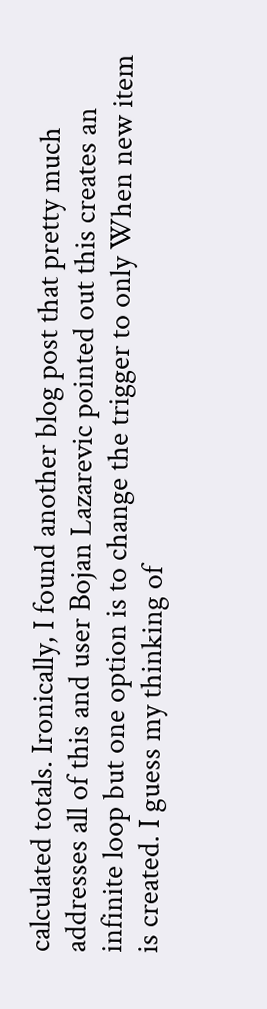calculated totals. Ironically, I found another blog post that pretty much addresses all of this and user Bojan Lazarevic pointed out this creates an infinite loop but one option is to change the trigger to only When new item is created. I guess my thinking of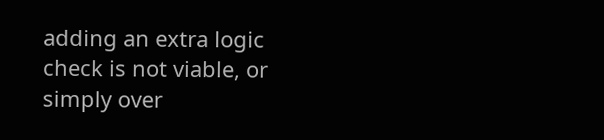adding an extra logic check is not viable, or simply over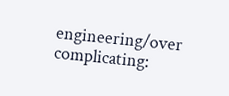engineering/over complicating: